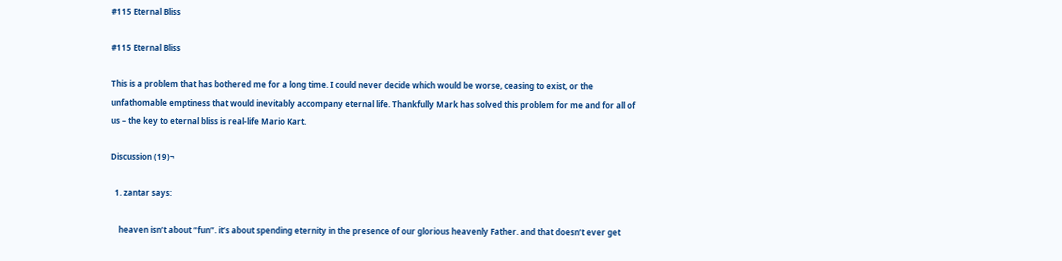#115 Eternal Bliss

#115 Eternal Bliss

This is a problem that has bothered me for a long time. I could never decide which would be worse, ceasing to exist, or the unfathomable emptiness that would inevitably accompany eternal life. Thankfully Mark has solved this problem for me and for all of us – the key to eternal bliss is real-life Mario Kart.

Discussion (19)¬

  1. zantar says:

    heaven isn’t about “fun”. it’s about spending eternity in the presence of our glorious heavenly Father. and that doesn’t ever get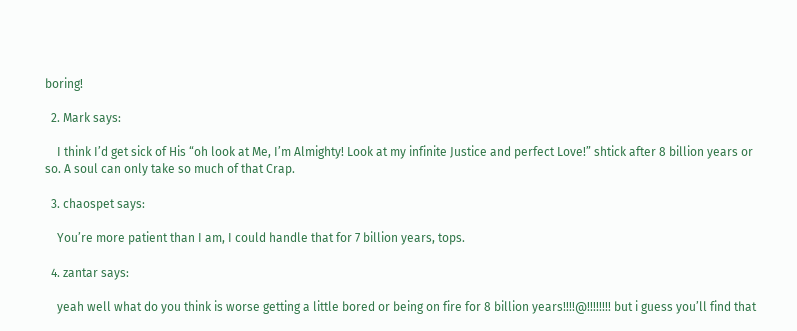boring!

  2. Mark says:

    I think I’d get sick of His “oh look at Me, I’m Almighty! Look at my infinite Justice and perfect Love!” shtick after 8 billion years or so. A soul can only take so much of that Crap.

  3. chaospet says:

    You’re more patient than I am, I could handle that for 7 billion years, tops.

  4. zantar says:

    yeah well what do you think is worse getting a little bored or being on fire for 8 billion years!!!!@!!!!!!!! but i guess you’ll find that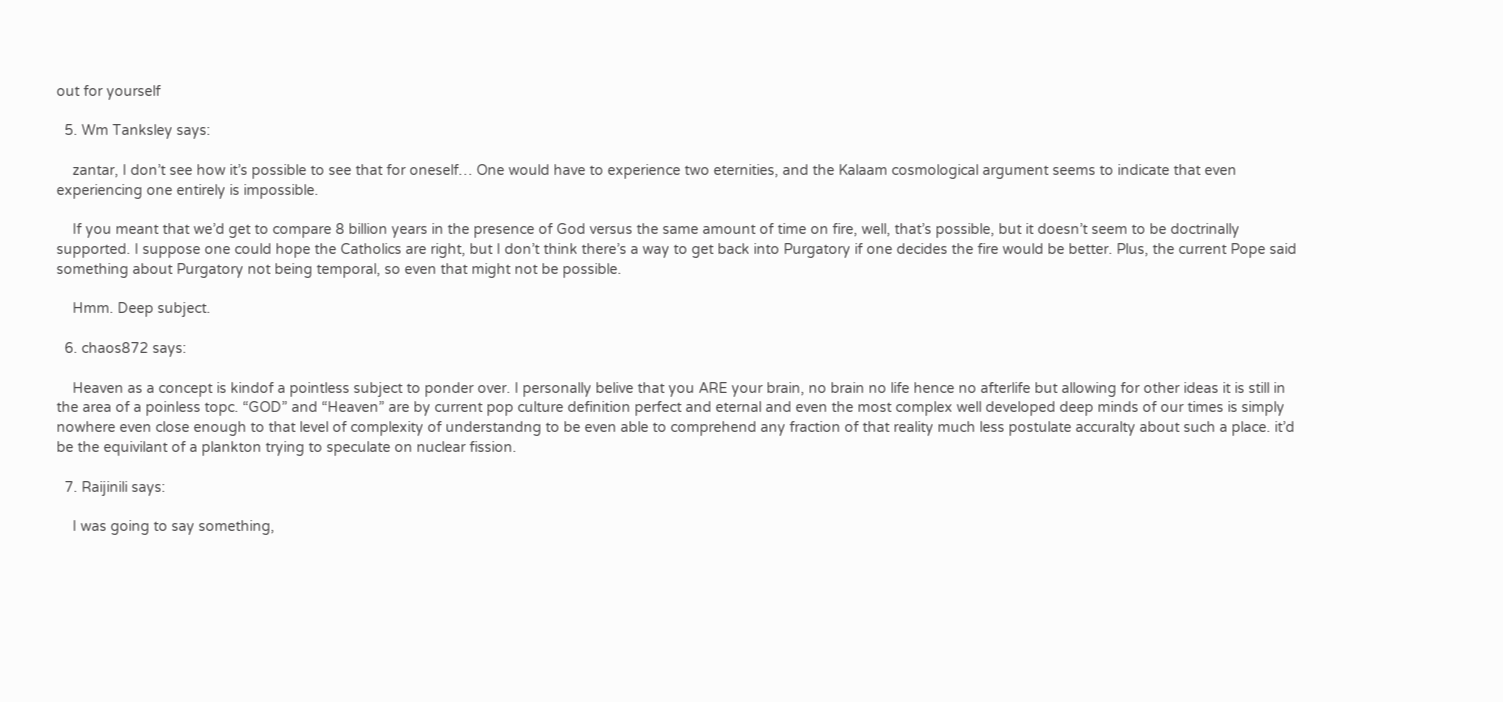out for yourself

  5. Wm Tanksley says:

    zantar, I don’t see how it’s possible to see that for oneself… One would have to experience two eternities, and the Kalaam cosmological argument seems to indicate that even experiencing one entirely is impossible.

    If you meant that we’d get to compare 8 billion years in the presence of God versus the same amount of time on fire, well, that’s possible, but it doesn’t seem to be doctrinally supported. I suppose one could hope the Catholics are right, but I don’t think there’s a way to get back into Purgatory if one decides the fire would be better. Plus, the current Pope said something about Purgatory not being temporal, so even that might not be possible.

    Hmm. Deep subject.

  6. chaos872 says:

    Heaven as a concept is kindof a pointless subject to ponder over. I personally belive that you ARE your brain, no brain no life hence no afterlife but allowing for other ideas it is still in the area of a poinless topc. “GOD” and “Heaven” are by current pop culture definition perfect and eternal and even the most complex well developed deep minds of our times is simply nowhere even close enough to that level of complexity of understandng to be even able to comprehend any fraction of that reality much less postulate accuralty about such a place. it’d be the equivilant of a plankton trying to speculate on nuclear fission.

  7. Raijinili says:

    I was going to say something,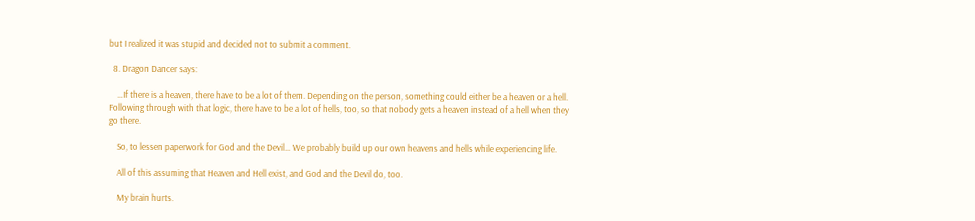but I realized it was stupid and decided not to submit a comment.

  8. Dragon Dancer says:

    …If there is a heaven, there have to be a lot of them. Depending on the person, something could either be a heaven or a hell. Following through with that logic, there have to be a lot of hells, too, so that nobody gets a heaven instead of a hell when they go there.

    So, to lessen paperwork for God and the Devil… We probably build up our own heavens and hells while experiencing life.

    All of this assuming that Heaven and Hell exist, and God and the Devil do, too.

    My brain hurts.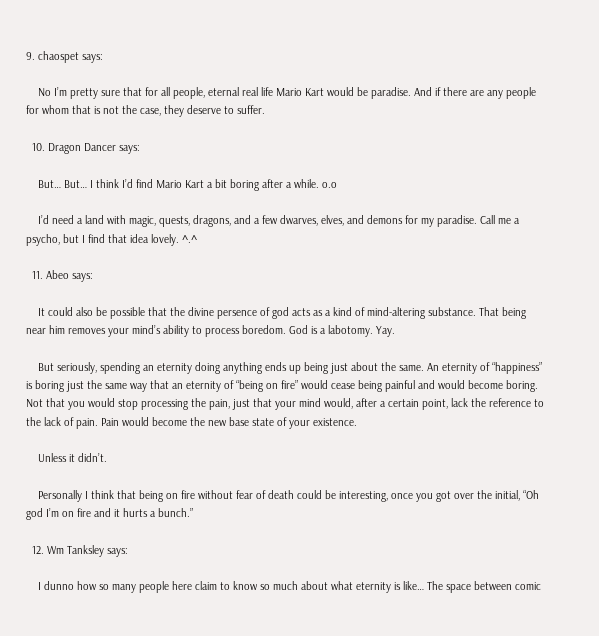9. chaospet says:

    No I’m pretty sure that for all people, eternal real life Mario Kart would be paradise. And if there are any people for whom that is not the case, they deserve to suffer.

  10. Dragon Dancer says:

    But… But… I think I’d find Mario Kart a bit boring after a while. o.o

    I’d need a land with magic, quests, dragons, and a few dwarves, elves, and demons for my paradise. Call me a psycho, but I find that idea lovely. ^.^

  11. Abeo says:

    It could also be possible that the divine persence of god acts as a kind of mind-altering substance. That being near him removes your mind’s ability to process boredom. God is a labotomy. Yay.

    But seriously, spending an eternity doing anything ends up being just about the same. An eternity of “happiness” is boring just the same way that an eternity of “being on fire” would cease being painful and would become boring. Not that you would stop processing the pain, just that your mind would, after a certain point, lack the reference to the lack of pain. Pain would become the new base state of your existence.

    Unless it didn’t.

    Personally I think that being on fire without fear of death could be interesting, once you got over the initial, “Oh god I’m on fire and it hurts a bunch.”

  12. Wm Tanksley says:

    I dunno how so many people here claim to know so much about what eternity is like… The space between comic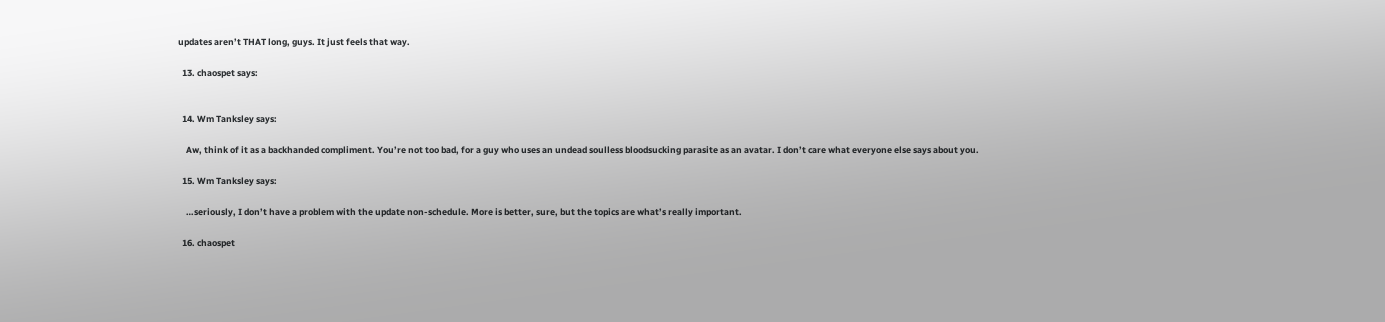updates aren’t THAT long, guys. It just feels that way.

  13. chaospet says:


  14. Wm Tanksley says:

    Aw, think of it as a backhanded compliment. You’re not too bad, for a guy who uses an undead soulless bloodsucking parasite as an avatar. I don’t care what everyone else says about you.

  15. Wm Tanksley says:

    …seriously, I don’t have a problem with the update non-schedule. More is better, sure, but the topics are what’s really important.

  16. chaospet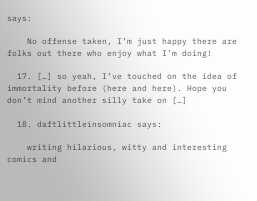says:

    No offense taken, I’m just happy there are folks out there who enjoy what I’m doing!

  17. […] so yeah, I’ve touched on the idea of immortality before (here and here). Hope you don’t mind another silly take on […]

  18. daftlittleinsomniac says:

    writing hilarious, witty and interesting comics and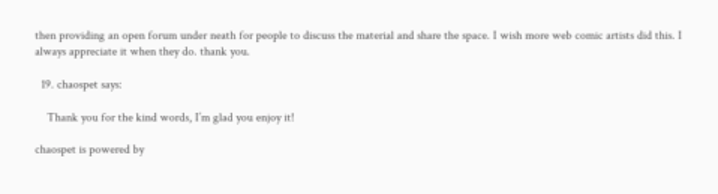then providing an open forum under neath for people to discuss the material and share the space. I wish more web comic artists did this. I always appreciate it when they do. thank you.

  19. chaospet says:

    Thank you for the kind words, I’m glad you enjoy it!

chaospet is powered by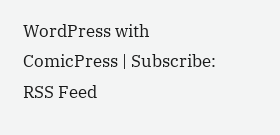WordPress with ComicPress | Subscribe: RSS Feed